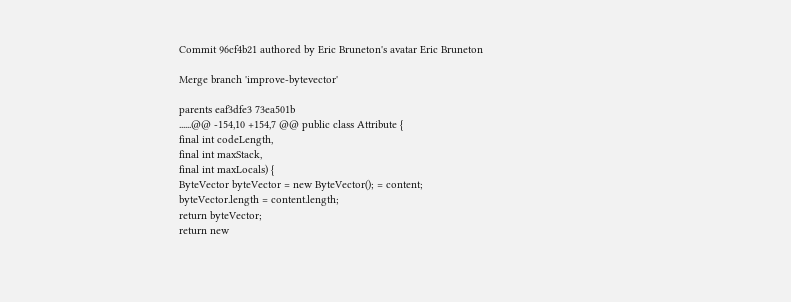Commit 96cf4b21 authored by Eric Bruneton's avatar Eric Bruneton

Merge branch 'improve-bytevector'

parents eaf3dfe3 73ea501b
......@@ -154,10 +154,7 @@ public class Attribute {
final int codeLength,
final int maxStack,
final int maxLocals) {
ByteVector byteVector = new ByteVector(); = content;
byteVector.length = content.length;
return byteVector;
return new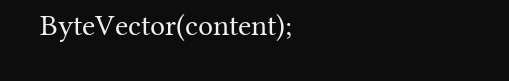ByteVector(content);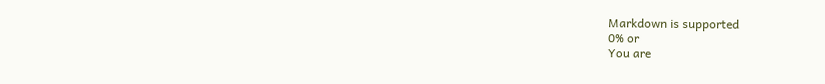Markdown is supported
0% or
You are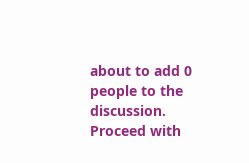about to add 0 people to the discussion. Proceed with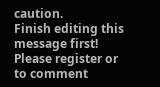caution.
Finish editing this message first!
Please register or to comment